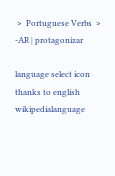﹥ Portuguese Verbs ﹥ -AR | protagonizar

language select icon thanks to english wikipedialanguage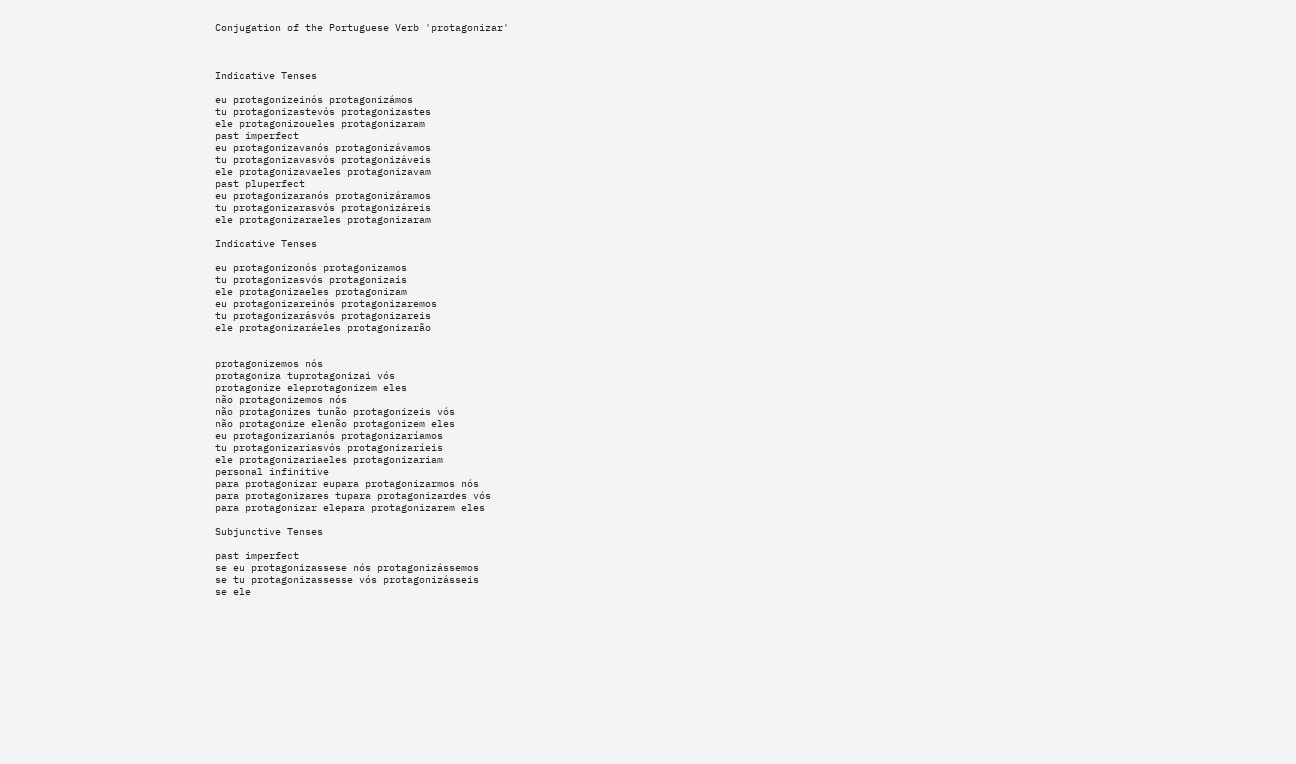Conjugation of the Portuguese Verb 'protagonizar'



Indicative Tenses

eu protagonizeinós protagonizámos
tu protagonizastevós protagonizastes
ele protagonizoueles protagonizaram
past imperfect
eu protagonizavanós protagonizávamos
tu protagonizavasvós protagonizáveis
ele protagonizavaeles protagonizavam
past pluperfect
eu protagonizaranós protagonizáramos
tu protagonizarasvós protagonizáreis
ele protagonizaraeles protagonizaram

Indicative Tenses

eu protagonizonós protagonizamos
tu protagonizasvós protagonizais
ele protagonizaeles protagonizam
eu protagonizareinós protagonizaremos
tu protagonizarásvós protagonizareis
ele protagonizaráeles protagonizarão


protagonizemos nós
protagoniza tuprotagonizai vós
protagonize eleprotagonizem eles
não protagonizemos nós
não protagonizes tunão protagonizeis vós
não protagonize elenão protagonizem eles
eu protagonizarianós protagonizaríamos
tu protagonizariasvós protagonizaríeis
ele protagonizariaeles protagonizariam
personal infinitive
para protagonizar eupara protagonizarmos nós
para protagonizares tupara protagonizardes vós
para protagonizar elepara protagonizarem eles

Subjunctive Tenses

past imperfect
se eu protagonizassese nós protagonizássemos
se tu protagonizassesse vós protagonizásseis
se ele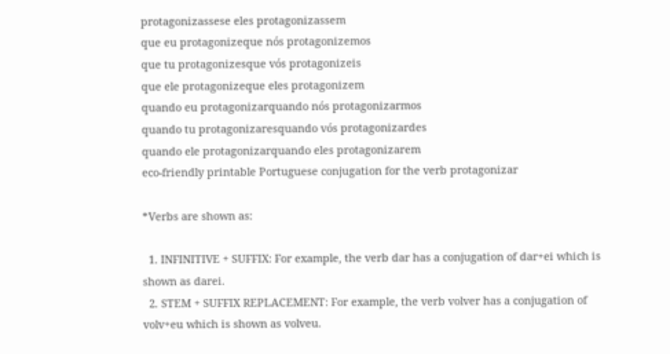protagonizassese eles protagonizassem
que eu protagonizeque nós protagonizemos
que tu protagonizesque vós protagonizeis
que ele protagonizeque eles protagonizem
quando eu protagonizarquando nós protagonizarmos
quando tu protagonizaresquando vós protagonizardes
quando ele protagonizarquando eles protagonizarem
eco-friendly printable Portuguese conjugation for the verb protagonizar

*Verbs are shown as:

  1. INFINITIVE + SUFFIX: For example, the verb dar has a conjugation of dar+ei which is shown as darei.
  2. STEM + SUFFIX REPLACEMENT: For example, the verb volver has a conjugation of volv+eu which is shown as volveu.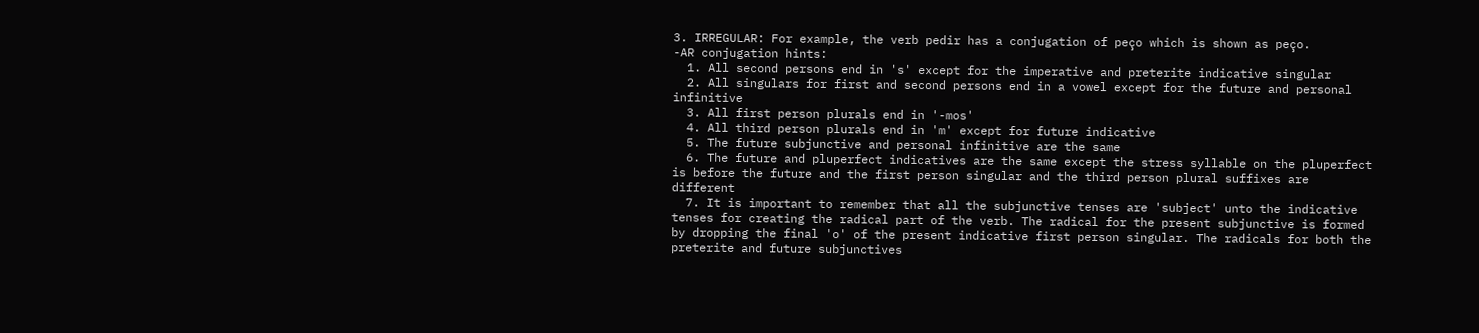3. IRREGULAR: For example, the verb pedir has a conjugation of peço which is shown as peço.
-AR conjugation hints:
  1. All second persons end in 's' except for the imperative and preterite indicative singular
  2. All singulars for first and second persons end in a vowel except for the future and personal infinitive
  3. All first person plurals end in '-mos'
  4. All third person plurals end in 'm' except for future indicative
  5. The future subjunctive and personal infinitive are the same
  6. The future and pluperfect indicatives are the same except the stress syllable on the pluperfect is before the future and the first person singular and the third person plural suffixes are different
  7. It is important to remember that all the subjunctive tenses are 'subject' unto the indicative tenses for creating the radical part of the verb. The radical for the present subjunctive is formed by dropping the final 'o' of the present indicative first person singular. The radicals for both the preterite and future subjunctives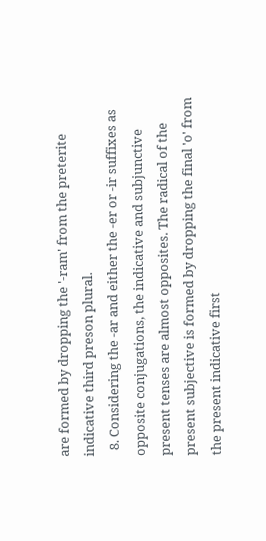are formed by dropping the '-ram' from the preterite indicative third preson plural.
  8. Considering the -ar and either the -er or -ir suffixes as opposite conjugations, the indicative and subjunctive present tenses are almost opposites. The radical of the present subjective is formed by dropping the final 'o' from the present indicative first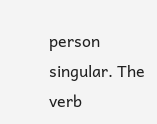person singular. The verb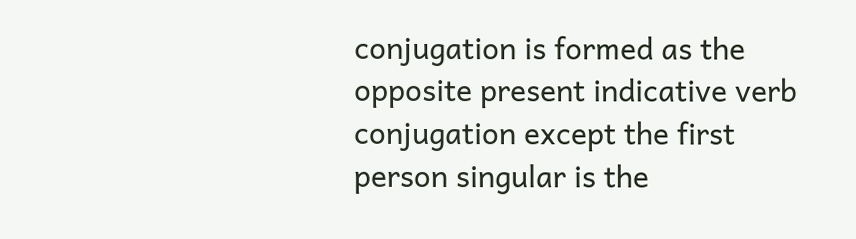conjugation is formed as the opposite present indicative verb conjugation except the first person singular is the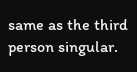same as the third person singular.